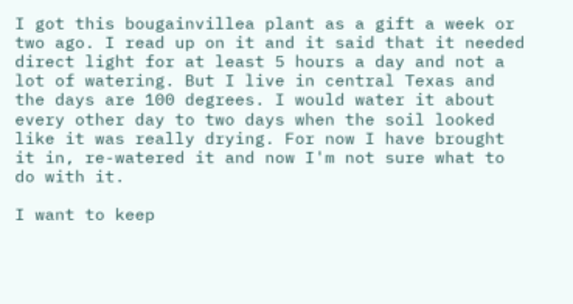I got this bougainvillea plant as a gift a week or two ago. I read up on it and it said that it needed direct light for at least 5 hours a day and not a lot of watering. But I live in central Texas and the days are 100 degrees. I would water it about every other day to two days when the soil looked like it was really drying. For now I have brought it in, re-watered it and now I'm not sure what to do with it.

I want to keep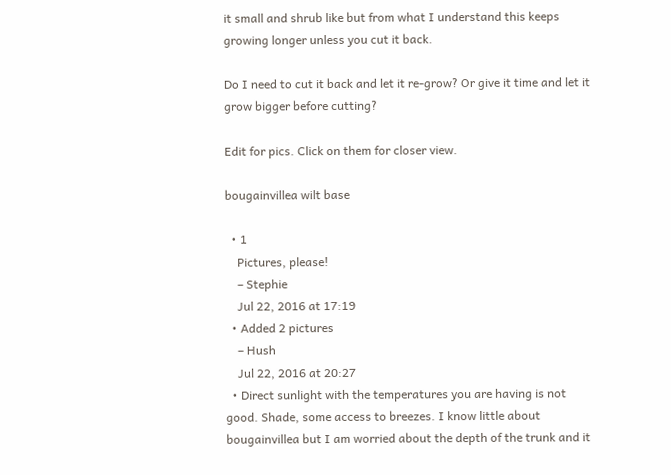it small and shrub like but from what I understand this keeps growing longer unless you cut it back.

Do I need to cut it back and let it re-grow? Or give it time and let it grow bigger before cutting?

Edit for pics. Click on them for closer view.

bougainvillea wilt base

  • 1
    Pictures, please!
    – Stephie
    Jul 22, 2016 at 17:19
  • Added 2 pictures
    – Hush
    Jul 22, 2016 at 20:27
  • Direct sunlight with the temperatures you are having is not good. Shade, some access to breezes. I know little about bougainvillea but I am worried about the depth of the trunk and it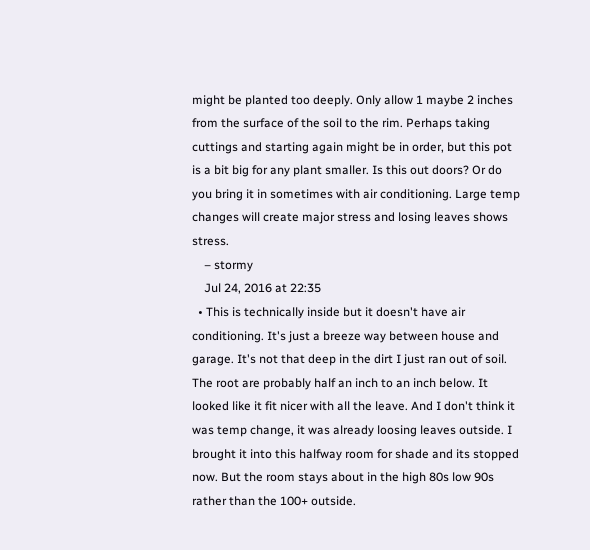might be planted too deeply. Only allow 1 maybe 2 inches from the surface of the soil to the rim. Perhaps taking cuttings and starting again might be in order, but this pot is a bit big for any plant smaller. Is this out doors? Or do you bring it in sometimes with air conditioning. Large temp changes will create major stress and losing leaves shows stress.
    – stormy
    Jul 24, 2016 at 22:35
  • This is technically inside but it doesn't have air conditioning. It's just a breeze way between house and garage. It's not that deep in the dirt I just ran out of soil. The root are probably half an inch to an inch below. It looked like it fit nicer with all the leave. And I don't think it was temp change, it was already loosing leaves outside. I brought it into this halfway room for shade and its stopped now. But the room stays about in the high 80s low 90s rather than the 100+ outside.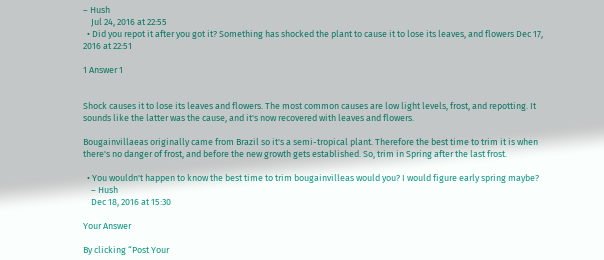– Hush
    Jul 24, 2016 at 22:55
  • Did you repot it after you got it? Something has shocked the plant to cause it to lose its leaves, and flowers Dec 17, 2016 at 22:51

1 Answer 1


Shock causes it to lose its leaves and flowers. The most common causes are low light levels, frost, and repotting. It sounds like the latter was the cause, and it's now recovered with leaves and flowers.

Bougainvillaeas originally came from Brazil so it's a semi-tropical plant. Therefore the best time to trim it is when there's no danger of frost, and before the new growth gets established. So, trim in Spring after the last frost.

  • You wouldn't happen to know the best time to trim bougainvilleas would you? I would figure early spring maybe?
    – Hush
    Dec 18, 2016 at 15:30

Your Answer

By clicking “Post Your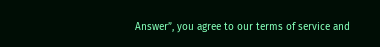Answer”, you agree to our terms of service and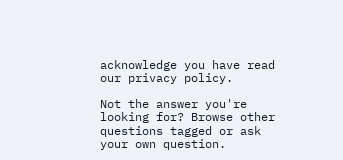acknowledge you have read our privacy policy.

Not the answer you're looking for? Browse other questions tagged or ask your own question.